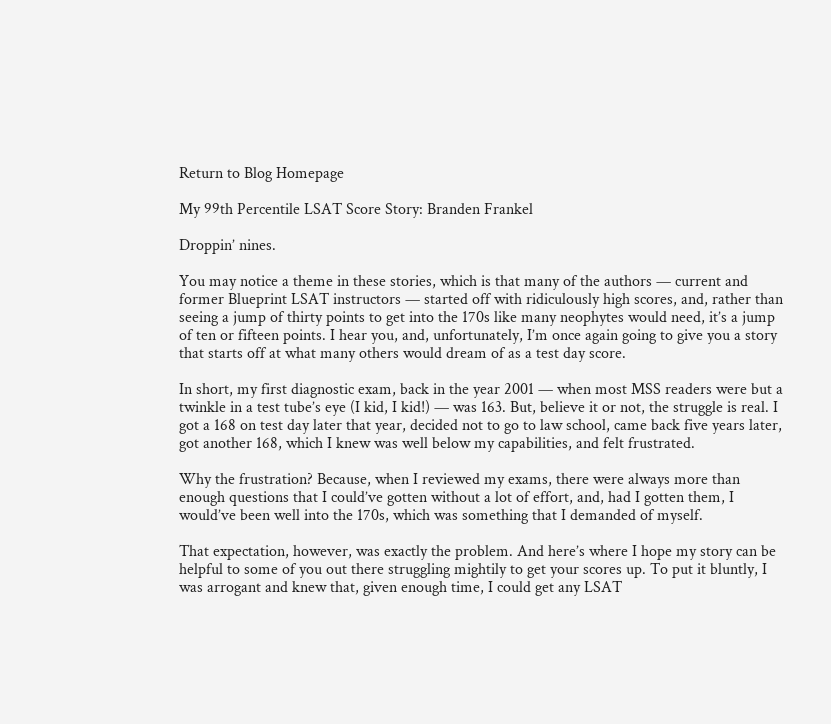Return to Blog Homepage

My 99th Percentile LSAT Score Story: Branden Frankel

Droppin’ nines.

You may notice a theme in these stories, which is that many of the authors — current and former Blueprint LSAT instructors — started off with ridiculously high scores, and, rather than seeing a jump of thirty points to get into the 170s like many neophytes would need, it’s a jump of ten or fifteen points. I hear you, and, unfortunately, I’m once again going to give you a story that starts off at what many others would dream of as a test day score.

In short, my first diagnostic exam, back in the year 2001 — when most MSS readers were but a twinkle in a test tube’s eye (I kid, I kid!) — was 163. But, believe it or not, the struggle is real. I got a 168 on test day later that year, decided not to go to law school, came back five years later, got another 168, which I knew was well below my capabilities, and felt frustrated.

Why the frustration? Because, when I reviewed my exams, there were always more than enough questions that I could’ve gotten without a lot of effort, and, had I gotten them, I would’ve been well into the 170s, which was something that I demanded of myself.

That expectation, however, was exactly the problem. And here’s where I hope my story can be helpful to some of you out there struggling mightily to get your scores up. To put it bluntly, I was arrogant and knew that, given enough time, I could get any LSAT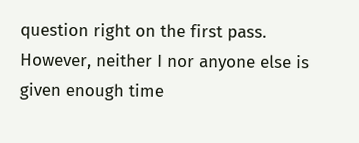question right on the first pass. However, neither I nor anyone else is given enough time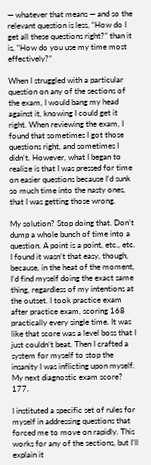— whatever that means — and so the relevant question is less, “How do I get all these questions right?” than it is, “How do you use my time most effectively?”

When I struggled with a particular question on any of the sections of the exam, I would bang my head against it, knowing I could get it right. When reviewing the exam, I found that sometimes I got those questions right, and sometimes I didn’t. However, what I began to realize is that I was pressed for time on easier questions because I’d sunk so much time into the nasty ones, that I was getting those wrong.

My solution? Stop doing that. Don’t dump a whole bunch of time into a question. A point is a point, etc., etc. I found it wasn’t that easy, though, because, in the heat of the moment, I’d find myself doing the exact same thing, regardless of my intentions at the outset. I took practice exam after practice exam, scoring 168 practically every single time. It was like that score was a level boss that I just couldn’t beat. Then I crafted a system for myself to stop the insanity I was inflicting upon myself. My next diagnostic exam score? 177.

I instituted a specific set of rules for myself in addressing questions that forced me to move on rapidly. This works for any of the sections, but I’ll explain it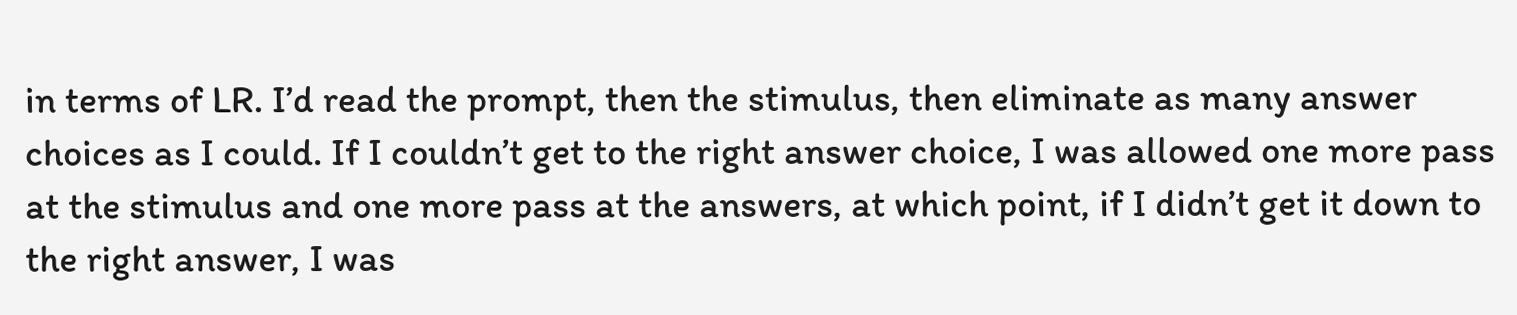in terms of LR. I’d read the prompt, then the stimulus, then eliminate as many answer choices as I could. If I couldn’t get to the right answer choice, I was allowed one more pass at the stimulus and one more pass at the answers, at which point, if I didn’t get it down to the right answer, I was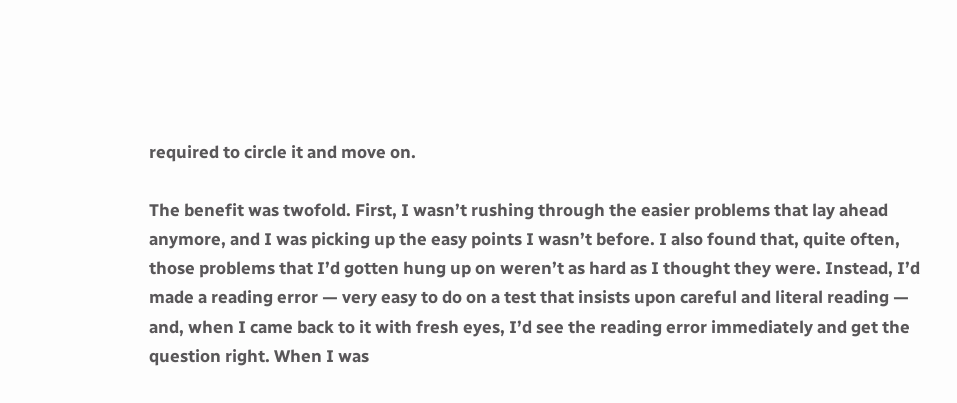required to circle it and move on.

The benefit was twofold. First, I wasn’t rushing through the easier problems that lay ahead anymore, and I was picking up the easy points I wasn’t before. I also found that, quite often, those problems that I’d gotten hung up on weren’t as hard as I thought they were. Instead, I’d made a reading error — very easy to do on a test that insists upon careful and literal reading — and, when I came back to it with fresh eyes, I’d see the reading error immediately and get the question right. When I was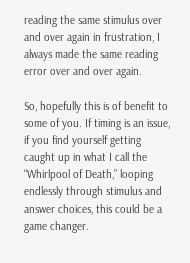reading the same stimulus over and over again in frustration, I always made the same reading error over and over again.

So, hopefully this is of benefit to some of you. If timing is an issue, if you find yourself getting caught up in what I call the “Whirlpool of Death,” looping endlessly through stimulus and answer choices, this could be a game changer.